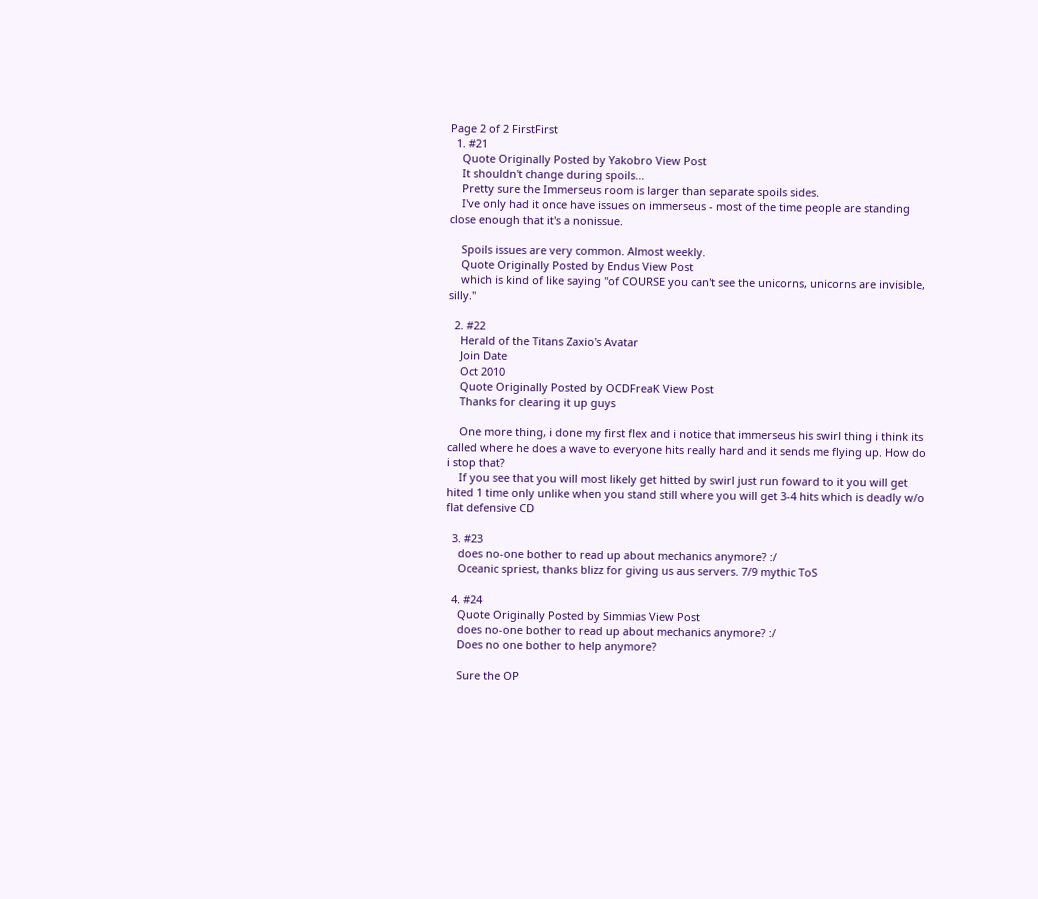Page 2 of 2 FirstFirst
  1. #21
    Quote Originally Posted by Yakobro View Post
    It shouldn't change during spoils...
    Pretty sure the Immerseus room is larger than separate spoils sides.
    I've only had it once have issues on immerseus - most of the time people are standing close enough that it's a nonissue.

    Spoils issues are very common. Almost weekly.
    Quote Originally Posted by Endus View Post
    which is kind of like saying "of COURSE you can't see the unicorns, unicorns are invisible, silly."

  2. #22
    Herald of the Titans Zaxio's Avatar
    Join Date
    Oct 2010
    Quote Originally Posted by OCDFreaK View Post
    Thanks for clearing it up guys

    One more thing, i done my first flex and i notice that immerseus his swirl thing i think its called where he does a wave to everyone hits really hard and it sends me flying up. How do i stop that?
    If you see that you will most likely get hitted by swirl just run foward to it you will get hited 1 time only unlike when you stand still where you will get 3-4 hits which is deadly w/o flat defensive CD

  3. #23
    does no-one bother to read up about mechanics anymore? :/
    Oceanic spriest, thanks blizz for giving us aus servers. 7/9 mythic ToS

  4. #24
    Quote Originally Posted by Simmias View Post
    does no-one bother to read up about mechanics anymore? :/
    Does no one bother to help anymore?

    Sure the OP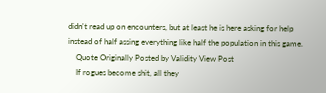didn't read up on encounters, but at least he is here asking for help instead of half assing everything like half the population in this game.
    Quote Originally Posted by Validity View Post
    If rogues become shit, all they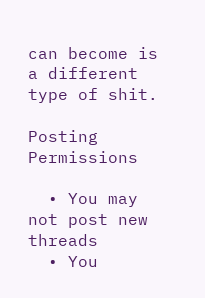can become is a different type of shit.

Posting Permissions

  • You may not post new threads
  • You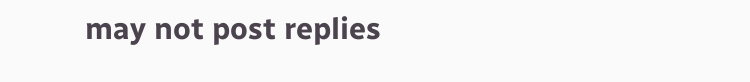may not post replies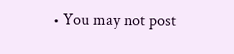• You may not post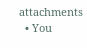attachments
  • You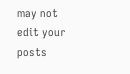may not edit your posts